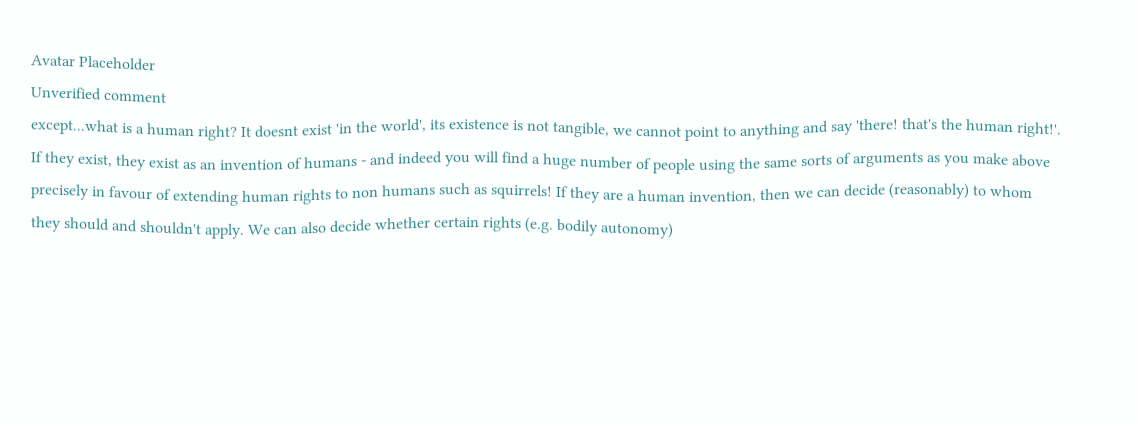Avatar Placeholder
Unverified comment
except...what is a human right? It doesnt exist 'in the world', its existence is not tangible, we cannot point to anything and say 'there! that's the human right!'. If they exist, they exist as an invention of humans - and indeed you will find a huge number of people using the same sorts of arguments as you make above precisely in favour of extending human rights to non humans such as squirrels! If they are a human invention, then we can decide (reasonably) to whom they should and shouldn't apply. We can also decide whether certain rights (e.g. bodily autonomy)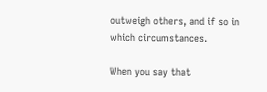outweigh others, and if so in which circumstances.

When you say that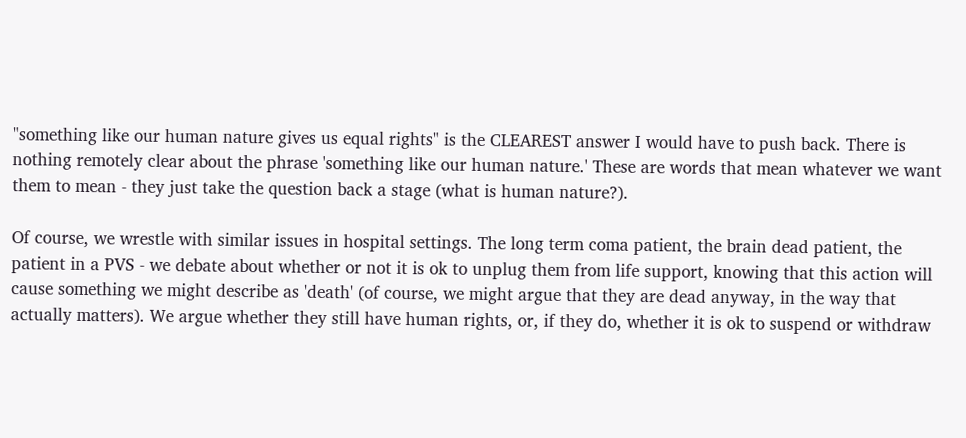"something like our human nature gives us equal rights" is the CLEAREST answer I would have to push back. There is nothing remotely clear about the phrase 'something like our human nature.' These are words that mean whatever we want them to mean - they just take the question back a stage (what is human nature?).

Of course, we wrestle with similar issues in hospital settings. The long term coma patient, the brain dead patient, the patient in a PVS - we debate about whether or not it is ok to unplug them from life support, knowing that this action will cause something we might describe as 'death' (of course, we might argue that they are dead anyway, in the way that actually matters). We argue whether they still have human rights, or, if they do, whether it is ok to suspend or withdraw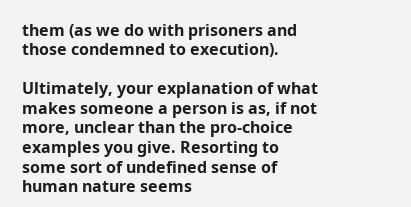them (as we do with prisoners and those condemned to execution).

Ultimately, your explanation of what makes someone a person is as, if not more, unclear than the pro-choice examples you give. Resorting to some sort of undefined sense of human nature seems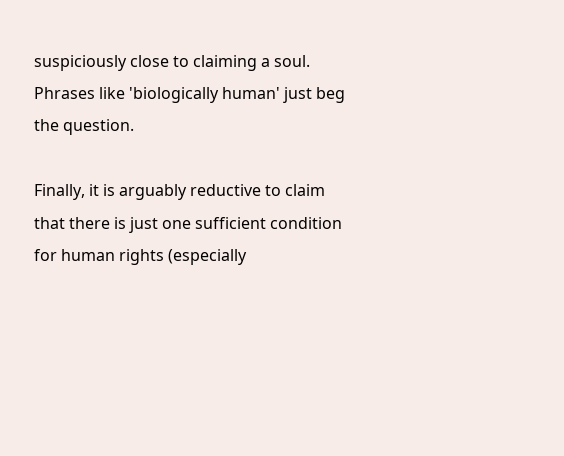suspiciously close to claiming a soul. Phrases like 'biologically human' just beg the question.

Finally, it is arguably reductive to claim that there is just one sufficient condition for human rights (especially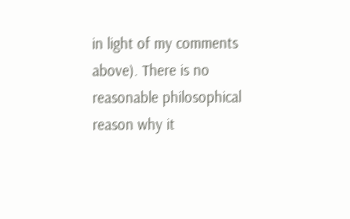in light of my comments above). There is no reasonable philosophical reason why it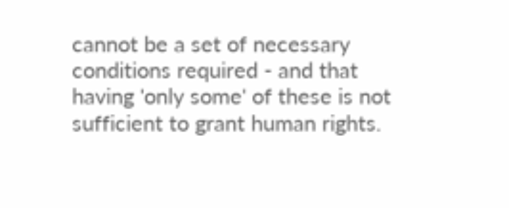cannot be a set of necessary conditions required - and that having 'only some' of these is not sufficient to grant human rights.